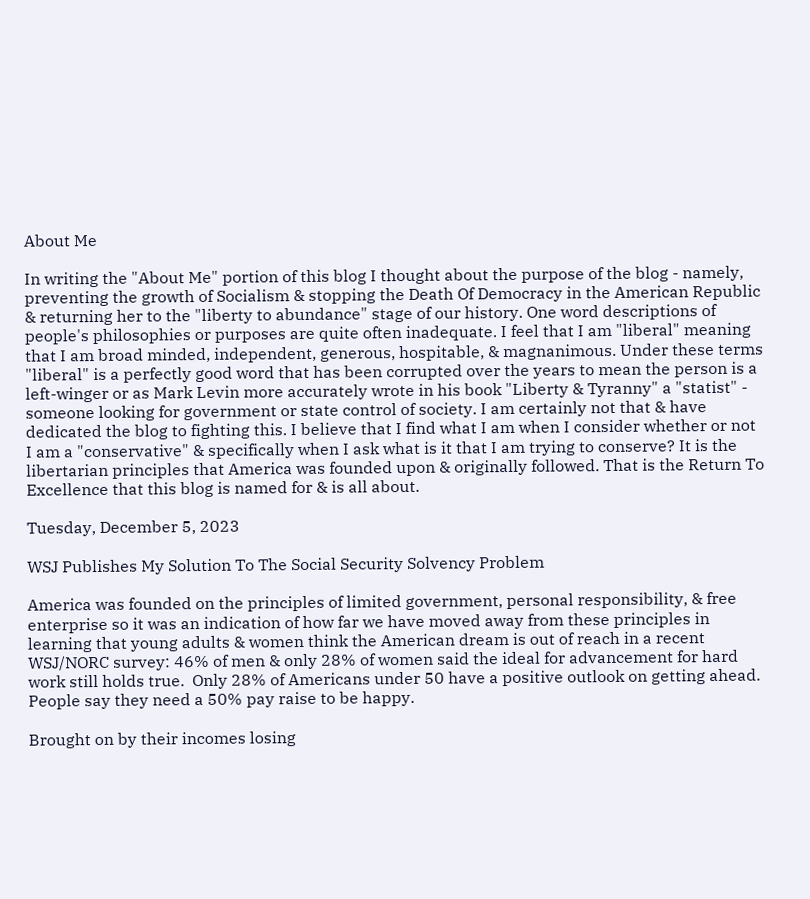About Me

In writing the "About Me" portion of this blog I thought about the purpose of the blog - namely, preventing the growth of Socialism & stopping the Death Of Democracy in the American Republic & returning her to the "liberty to abundance" stage of our history. One word descriptions of people's philosophies or purposes are quite often inadequate. I feel that I am "liberal" meaning that I am broad minded, independent, generous, hospitable, & magnanimous. Under these terms "liberal" is a perfectly good word that has been corrupted over the years to mean the person is a left-winger or as Mark Levin more accurately wrote in his book "Liberty & Tyranny" a "statist" - someone looking for government or state control of society. I am certainly not that & have dedicated the blog to fighting this. I believe that I find what I am when I consider whether or not I am a "conservative" & specifically when I ask what is it that I am trying to conserve? It is the libertarian principles that America was founded upon & originally followed. That is the Return To Excellence that this blog is named for & is all about.

Tuesday, December 5, 2023

WSJ Publishes My Solution To The Social Security Solvency Problem

America was founded on the principles of limited government, personal responsibility, & free enterprise so it was an indication of how far we have moved away from these principles in learning that young adults & women think the American dream is out of reach in a recent WSJ/NORC survey: 46% of men & only 28% of women said the ideal for advancement for hard work still holds true.  Only 28% of Americans under 50 have a positive outlook on getting ahead.  People say they need a 50% pay raise to be happy.

Brought on by their incomes losing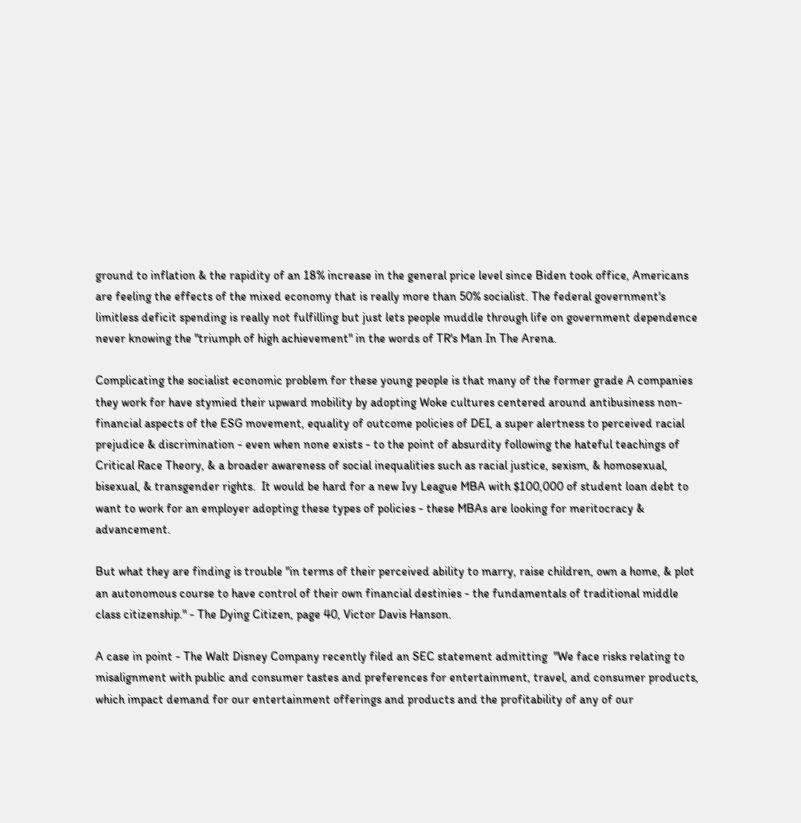ground to inflation & the rapidity of an 18% increase in the general price level since Biden took office, Americans are feeling the effects of the mixed economy that is really more than 50% socialist. The federal government's limitless deficit spending is really not fulfilling but just lets people muddle through life on government dependence never knowing the "triumph of high achievement" in the words of TR's Man In The Arena.

Complicating the socialist economic problem for these young people is that many of the former grade A companies they work for have stymied their upward mobility by adopting Woke cultures centered around antibusiness non-financial aspects of the ESG movement, equality of outcome policies of DEI, a super alertness to perceived racial prejudice & discrimination - even when none exists - to the point of absurdity following the hateful teachings of Critical Race Theory, & a broader awareness of social inequalities such as racial justice, sexism, & homosexual, bisexual, & transgender rights.  It would be hard for a new Ivy League MBA with $100,000 of student loan debt to want to work for an employer adopting these types of policies - these MBAs are looking for meritocracy & advancement.

But what they are finding is trouble "in terms of their perceived ability to marry, raise children, own a home, & plot an autonomous course to have control of their own financial destinies - the fundamentals of traditional middle class citizenship." - The Dying Citizen, page 40, Victor Davis Hanson.

A case in point - The Walt Disney Company recently filed an SEC statement admitting  "We face risks relating to misalignment with public and consumer tastes and preferences for entertainment, travel, and consumer products, which impact demand for our entertainment offerings and products and the profitability of any of our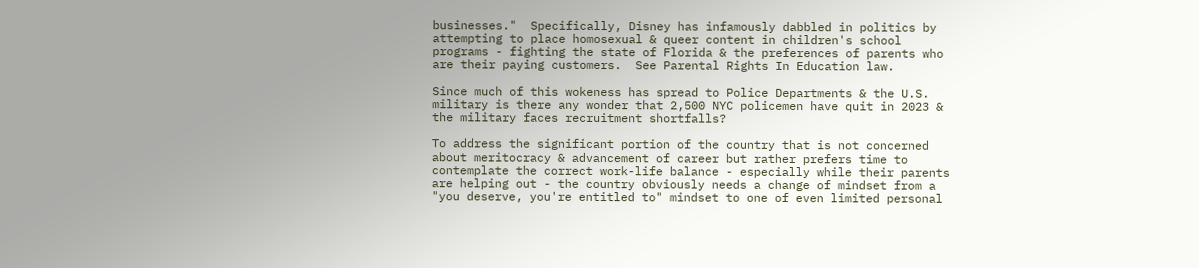businesses."  Specifically, Disney has infamously dabbled in politics by attempting to place homosexual & queer content in children's school programs - fighting the state of Florida & the preferences of parents who are their paying customers.  See Parental Rights In Education law.

Since much of this wokeness has spread to Police Departments & the U.S. military is there any wonder that 2,500 NYC policemen have quit in 2023 & the military faces recruitment shortfalls?

To address the significant portion of the country that is not concerned about meritocracy & advancement of career but rather prefers time to contemplate the correct work-life balance - especially while their parents are helping out - the country obviously needs a change of mindset from a "you deserve, you're entitled to" mindset to one of even limited personal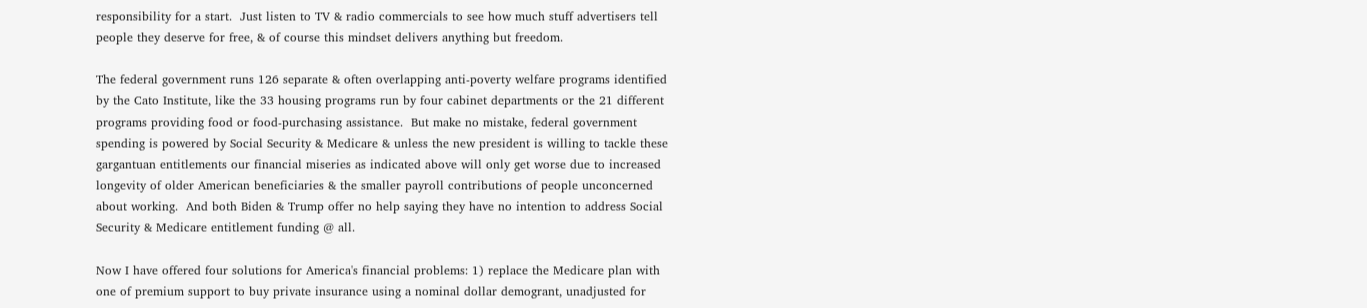responsibility for a start.  Just listen to TV & radio commercials to see how much stuff advertisers tell people they deserve for free, & of course this mindset delivers anything but freedom.

The federal government runs 126 separate & often overlapping anti-poverty welfare programs identified by the Cato Institute, like the 33 housing programs run by four cabinet departments or the 21 different programs providing food or food-purchasing assistance.  But make no mistake, federal government spending is powered by Social Security & Medicare & unless the new president is willing to tackle these gargantuan entitlements our financial miseries as indicated above will only get worse due to increased longevity of older American beneficiaries & the smaller payroll contributions of people unconcerned about working.  And both Biden & Trump offer no help saying they have no intention to address Social Security & Medicare entitlement funding @ all.

Now I have offered four solutions for America's financial problems: 1) replace the Medicare plan with one of premium support to buy private insurance using a nominal dollar demogrant, unadjusted for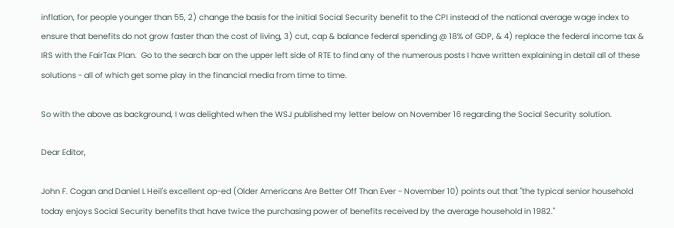inflation, for people younger than 55, 2) change the basis for the initial Social Security benefit to the CPI instead of the national average wage index to ensure that benefits do not grow faster than the cost of living, 3) cut, cap & balance federal spending @ 18% of GDP, & 4) replace the federal income tax & IRS with the FairTax Plan.  Go to the search bar on the upper left side of RTE to find any of the numerous posts I have written explaining in detail all of these solutions - all of which get some play in the financial media from time to time.

So with the above as background, I was delighted when the WSJ published my letter below on November 16 regarding the Social Security solution.

Dear Editor,

John F. Cogan and Daniel L Heil's excellent op-ed (Older Americans Are Better Off Than Ever - November 10) points out that "the typical senior household today enjoys Social Security benefits that have twice the purchasing power of benefits received by the average household in 1982."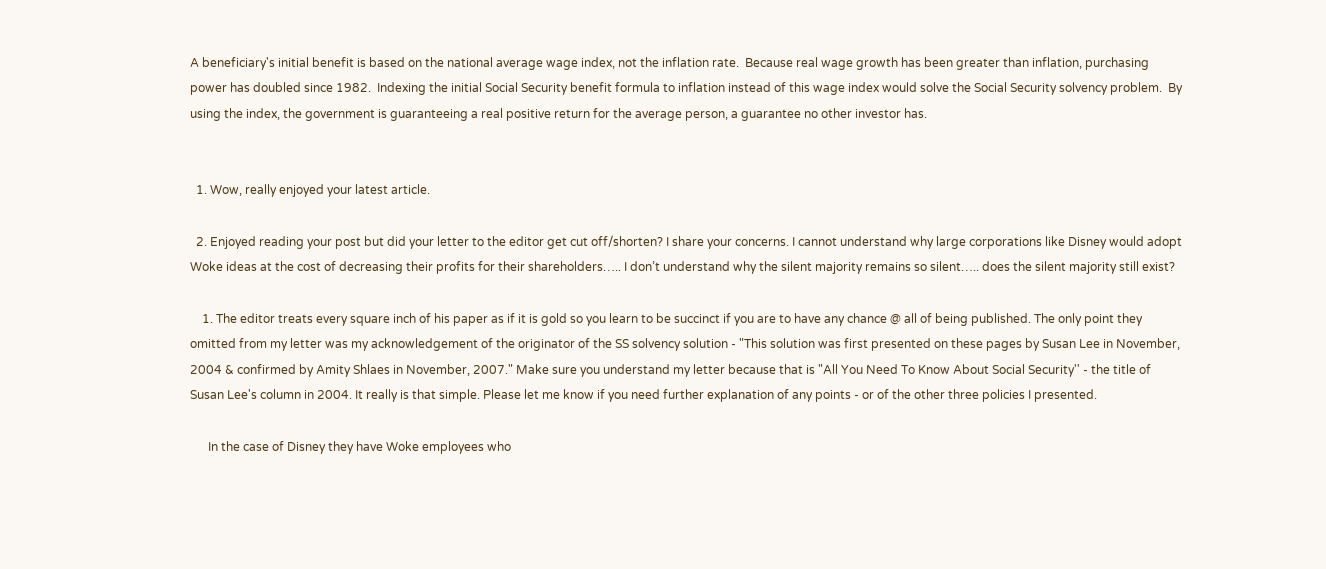A beneficiary's initial benefit is based on the national average wage index, not the inflation rate.  Because real wage growth has been greater than inflation, purchasing power has doubled since 1982.  Indexing the initial Social Security benefit formula to inflation instead of this wage index would solve the Social Security solvency problem.  By using the index, the government is guaranteeing a real positive return for the average person, a guarantee no other investor has.


  1. Wow, really enjoyed your latest article.

  2. Enjoyed reading your post but did your letter to the editor get cut off/shorten? I share your concerns. I cannot understand why large corporations like Disney would adopt Woke ideas at the cost of decreasing their profits for their shareholders….. I don’t understand why the silent majority remains so silent….. does the silent majority still exist?

    1. The editor treats every square inch of his paper as if it is gold so you learn to be succinct if you are to have any chance @ all of being published. The only point they omitted from my letter was my acknowledgement of the originator of the SS solvency solution - "This solution was first presented on these pages by Susan Lee in November, 2004 & confirmed by Amity Shlaes in November, 2007." Make sure you understand my letter because that is "All You Need To Know About Social Security'' - the title of Susan Lee's column in 2004. It really is that simple. Please let me know if you need further explanation of any points - or of the other three policies I presented.

      In the case of Disney they have Woke employees who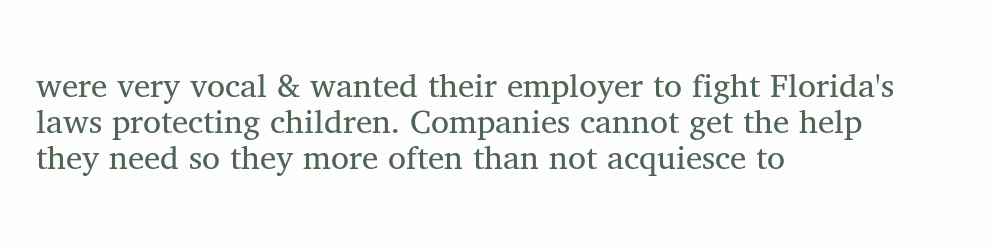were very vocal & wanted their employer to fight Florida's laws protecting children. Companies cannot get the help they need so they more often than not acquiesce to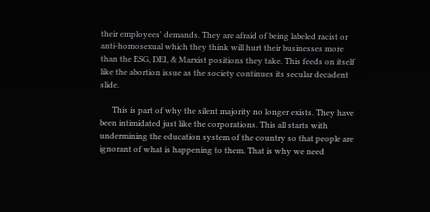their employees' demands. They are afraid of being labeled racist or anti-homosexual which they think will hurt their businesses more than the ESG, DEI, & Marxist positions they take. This feeds on itself like the abortion issue as the society continues its secular decadent slide.

      This is part of why the silent majority no longer exists. They have been intimidated just like the corporations. This all starts with undermining the education system of the country so that people are ignorant of what is happening to them. That is why we need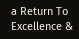a Return To Excellence &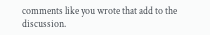comments like you wrote that add to the discussion.